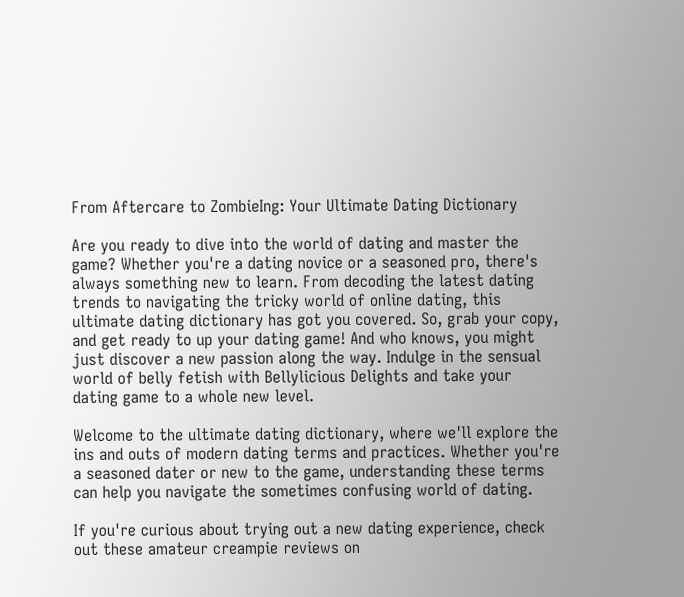From Aftercare to ZombieIng: Your Ultimate Dating Dictionary

Are you ready to dive into the world of dating and master the game? Whether you're a dating novice or a seasoned pro, there's always something new to learn. From decoding the latest dating trends to navigating the tricky world of online dating, this ultimate dating dictionary has got you covered. So, grab your copy, and get ready to up your dating game! And who knows, you might just discover a new passion along the way. Indulge in the sensual world of belly fetish with Bellylicious Delights and take your dating game to a whole new level.

Welcome to the ultimate dating dictionary, where we'll explore the ins and outs of modern dating terms and practices. Whether you're a seasoned dater or new to the game, understanding these terms can help you navigate the sometimes confusing world of dating.

If you're curious about trying out a new dating experience, check out these amateur creampie reviews on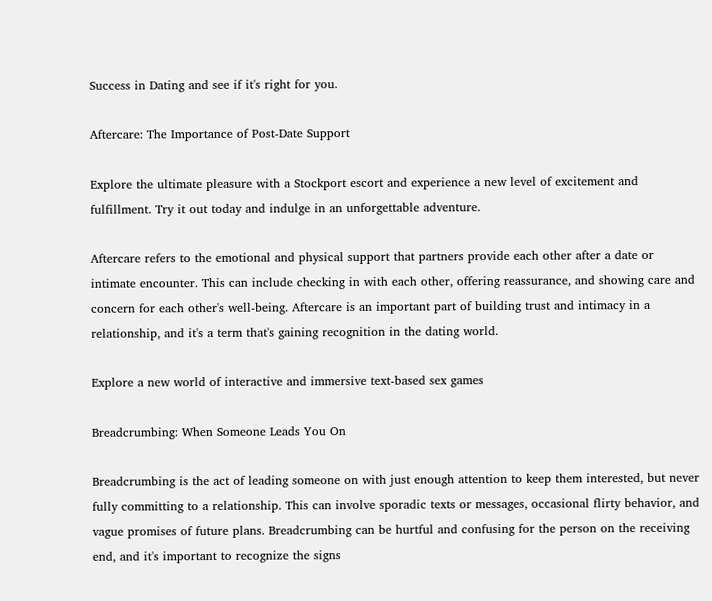Success in Dating and see if it's right for you.

Aftercare: The Importance of Post-Date Support

Explore the ultimate pleasure with a Stockport escort and experience a new level of excitement and fulfillment. Try it out today and indulge in an unforgettable adventure.

Aftercare refers to the emotional and physical support that partners provide each other after a date or intimate encounter. This can include checking in with each other, offering reassurance, and showing care and concern for each other's well-being. Aftercare is an important part of building trust and intimacy in a relationship, and it's a term that's gaining recognition in the dating world.

Explore a new world of interactive and immersive text-based sex games

Breadcrumbing: When Someone Leads You On

Breadcrumbing is the act of leading someone on with just enough attention to keep them interested, but never fully committing to a relationship. This can involve sporadic texts or messages, occasional flirty behavior, and vague promises of future plans. Breadcrumbing can be hurtful and confusing for the person on the receiving end, and it's important to recognize the signs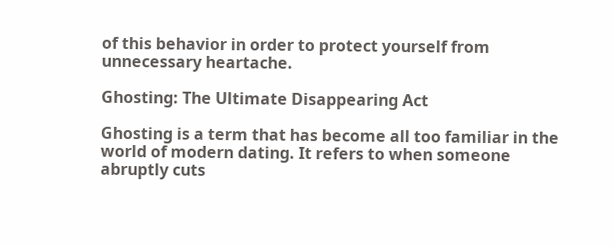of this behavior in order to protect yourself from unnecessary heartache.

Ghosting: The Ultimate Disappearing Act

Ghosting is a term that has become all too familiar in the world of modern dating. It refers to when someone abruptly cuts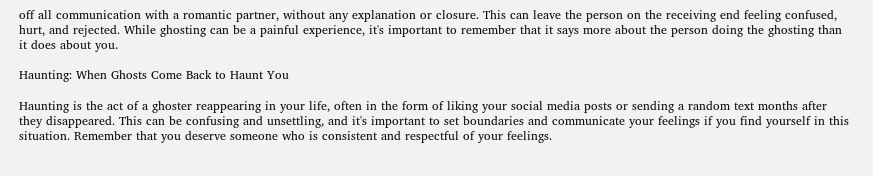off all communication with a romantic partner, without any explanation or closure. This can leave the person on the receiving end feeling confused, hurt, and rejected. While ghosting can be a painful experience, it's important to remember that it says more about the person doing the ghosting than it does about you.

Haunting: When Ghosts Come Back to Haunt You

Haunting is the act of a ghoster reappearing in your life, often in the form of liking your social media posts or sending a random text months after they disappeared. This can be confusing and unsettling, and it's important to set boundaries and communicate your feelings if you find yourself in this situation. Remember that you deserve someone who is consistent and respectful of your feelings.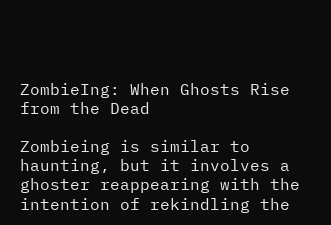ZombieIng: When Ghosts Rise from the Dead

Zombieing is similar to haunting, but it involves a ghoster reappearing with the intention of rekindling the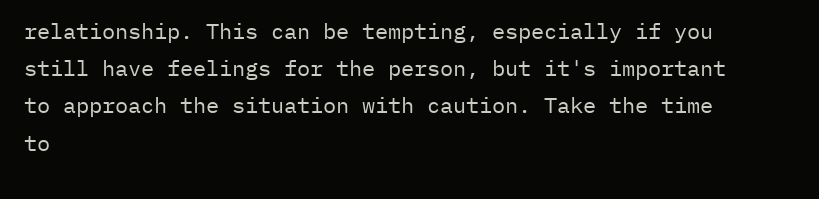relationship. This can be tempting, especially if you still have feelings for the person, but it's important to approach the situation with caution. Take the time to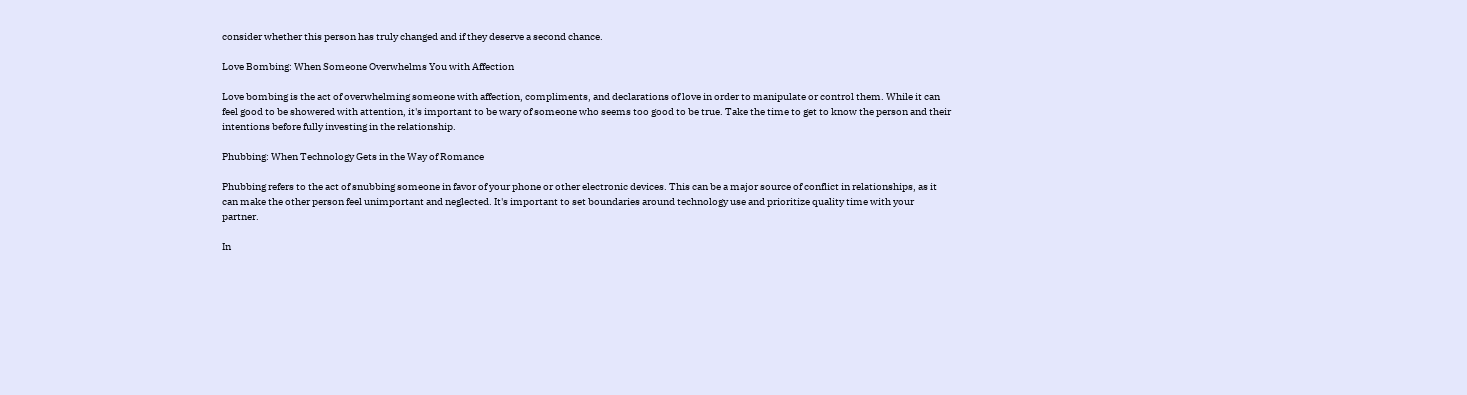consider whether this person has truly changed and if they deserve a second chance.

Love Bombing: When Someone Overwhelms You with Affection

Love bombing is the act of overwhelming someone with affection, compliments, and declarations of love in order to manipulate or control them. While it can feel good to be showered with attention, it's important to be wary of someone who seems too good to be true. Take the time to get to know the person and their intentions before fully investing in the relationship.

Phubbing: When Technology Gets in the Way of Romance

Phubbing refers to the act of snubbing someone in favor of your phone or other electronic devices. This can be a major source of conflict in relationships, as it can make the other person feel unimportant and neglected. It's important to set boundaries around technology use and prioritize quality time with your partner.

In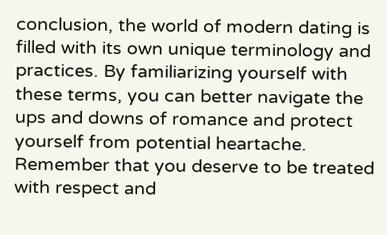conclusion, the world of modern dating is filled with its own unique terminology and practices. By familiarizing yourself with these terms, you can better navigate the ups and downs of romance and protect yourself from potential heartache. Remember that you deserve to be treated with respect and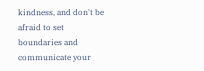kindness, and don't be afraid to set boundaries and communicate your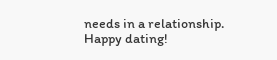needs in a relationship. Happy dating!